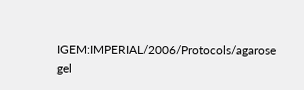IGEM:IMPERIAL/2006/Protocols/agarose gel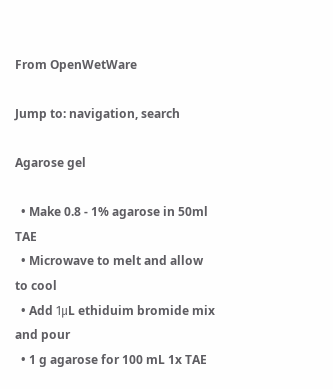From OpenWetWare

Jump to: navigation, search

Agarose gel

  • Make 0.8 - 1% agarose in 50ml TAE
  • Microwave to melt and allow to cool
  • Add 1μL ethiduim bromide mix and pour
  • 1 g agarose for 100 mL 1x TAE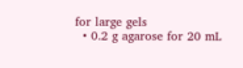for large gels
  • 0.2 g agarose for 20 mL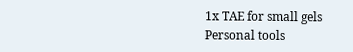1x TAE for small gels
Personal tools